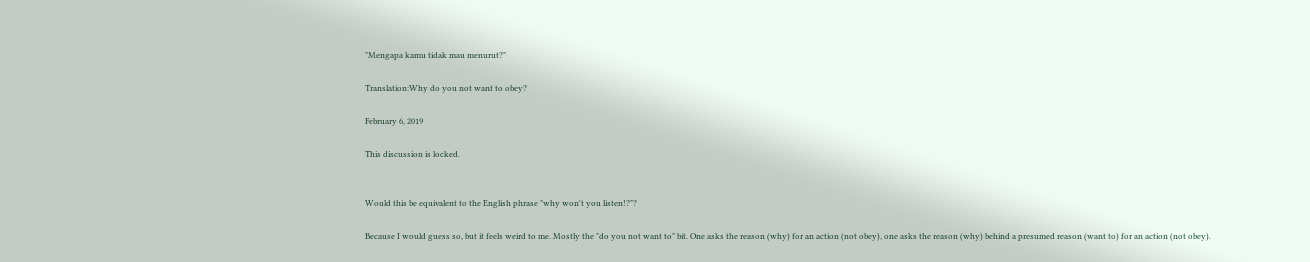"Mengapa kamu tidak mau menurut?"

Translation:Why do you not want to obey?

February 6, 2019

This discussion is locked.


Would this be equivalent to the English phrase "why won't you listen!?"?

Because I would guess so, but it feels weird to me. Mostly the "do you not want to" bit. One asks the reason (why) for an action (not obey), one asks the reason (why) behind a presumed reason (want to) for an action (not obey).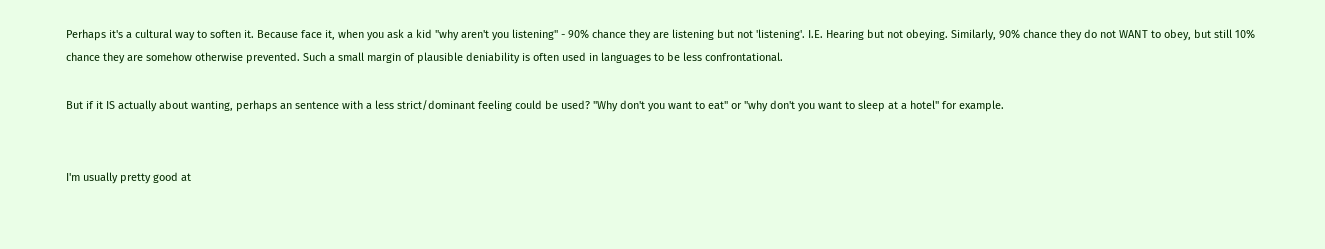Perhaps it's a cultural way to soften it. Because face it, when you ask a kid "why aren't you listening" - 90% chance they are listening but not 'listening'. I.E. Hearing but not obeying. Similarly, 90% chance they do not WANT to obey, but still 10% chance they are somehow otherwise prevented. Such a small margin of plausible deniability is often used in languages to be less confrontational.

But if it IS actually about wanting, perhaps an sentence with a less strict/dominant feeling could be used? "Why don't you want to eat" or "why don't you want to sleep at a hotel" for example.


I'm usually pretty good at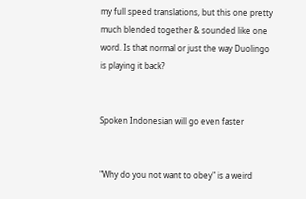my full speed translations, but this one pretty much blended together & sounded like one word. Is that normal or just the way Duolingo is playing it back?


Spoken Indonesian will go even faster


"Why do you not want to obey" is a weird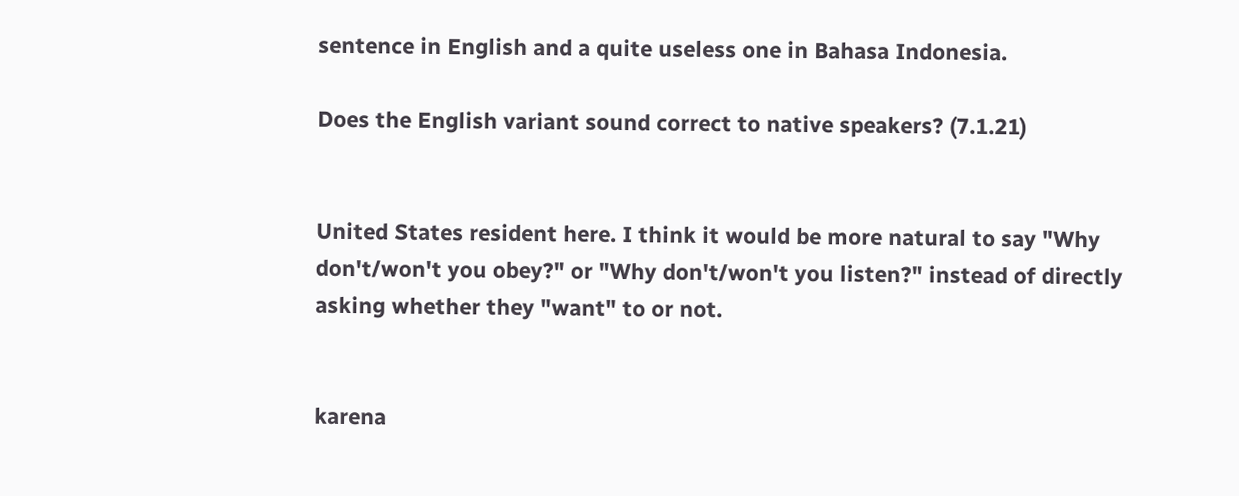sentence in English and a quite useless one in Bahasa Indonesia.

Does the English variant sound correct to native speakers? (7.1.21)


United States resident here. I think it would be more natural to say "Why don't/won't you obey?" or "Why don't/won't you listen?" instead of directly asking whether they "want" to or not.


karena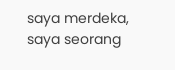saya merdeka, saya seorang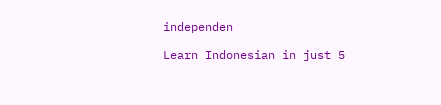independen

Learn Indonesian in just 5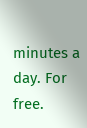minutes a day. For free.